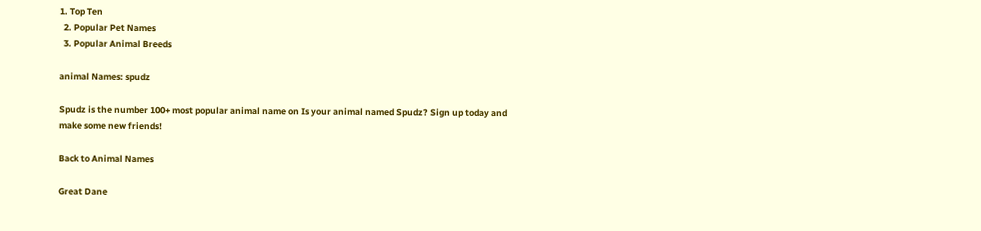1. Top Ten
  2. Popular Pet Names
  3. Popular Animal Breeds

animal Names: spudz

Spudz is the number 100+ most popular animal name on Is your animal named Spudz? Sign up today and make some new friends!

Back to Animal Names

Great Dane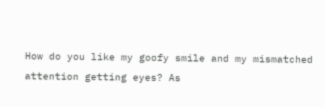How do you like my goofy smile and my mismatched attention getting eyes? As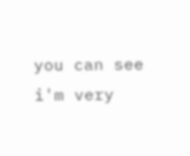you can see i'm very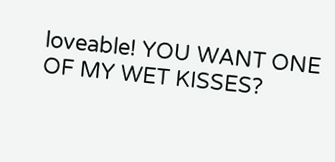loveable! YOU WANT ONE OF MY WET KISSES?